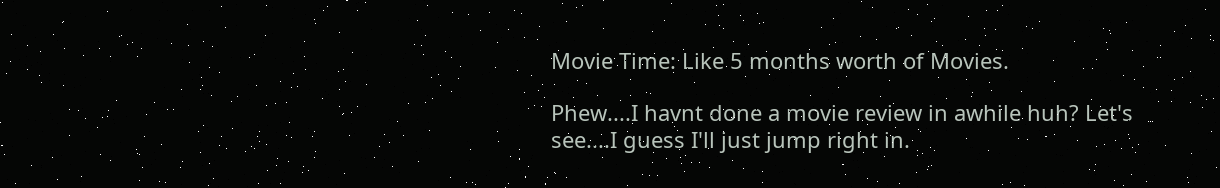Movie Time: Like 5 months worth of Movies.

Phew....I havnt done a movie review in awhile huh? Let's see....I guess I'll just jump right in.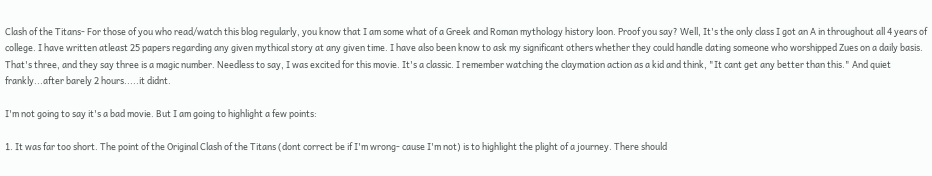Clash of the Titans- For those of you who read/watch this blog regularly, you know that I am some what of a Greek and Roman mythology history loon. Proof you say? Well, It's the only class I got an A in throughout all 4 years of college. I have written atleast 25 papers regarding any given mythical story at any given time. I have also been know to ask my significant others whether they could handle dating someone who worshipped Zues on a daily basis. That's three, and they say three is a magic number. Needless to say, I was excited for this movie. It's a classic. I remember watching the claymation action as a kid and think, "It cant get any better than this." And quiet frankly...after barely 2 hours.....it didnt.

I'm not going to say it's a bad movie. But I am going to highlight a few points:

1. It was far too short. The point of the Original Clash of the Titans (dont correct be if I'm wrong- cause I'm not) is to highlight the plight of a journey. There should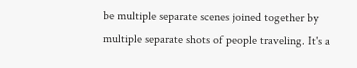be multiple separate scenes joined together by multiple separate shots of people traveling. It's a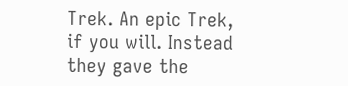Trek. An epic Trek, if you will. Instead they gave the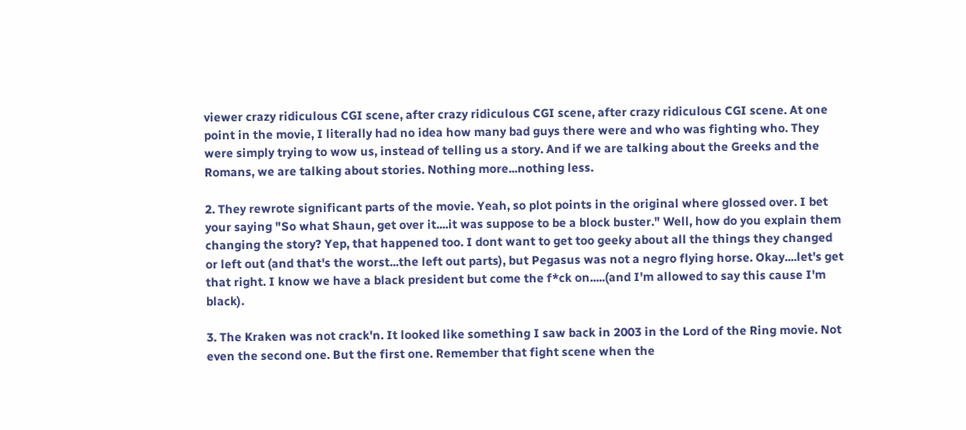viewer crazy ridiculous CGI scene, after crazy ridiculous CGI scene, after crazy ridiculous CGI scene. At one point in the movie, I literally had no idea how many bad guys there were and who was fighting who. They were simply trying to wow us, instead of telling us a story. And if we are talking about the Greeks and the Romans, we are talking about stories. Nothing more...nothing less.

2. They rewrote significant parts of the movie. Yeah, so plot points in the original where glossed over. I bet your saying "So what Shaun, get over it....it was suppose to be a block buster." Well, how do you explain them changing the story? Yep, that happened too. I dont want to get too geeky about all the things they changed or left out (and that's the worst...the left out parts), but Pegasus was not a negro flying horse. Okay....let's get that right. I know we have a black president but come the f*ck on.....(and I'm allowed to say this cause I'm black).

3. The Kraken was not crack'n. It looked like something I saw back in 2003 in the Lord of the Ring movie. Not even the second one. But the first one. Remember that fight scene when the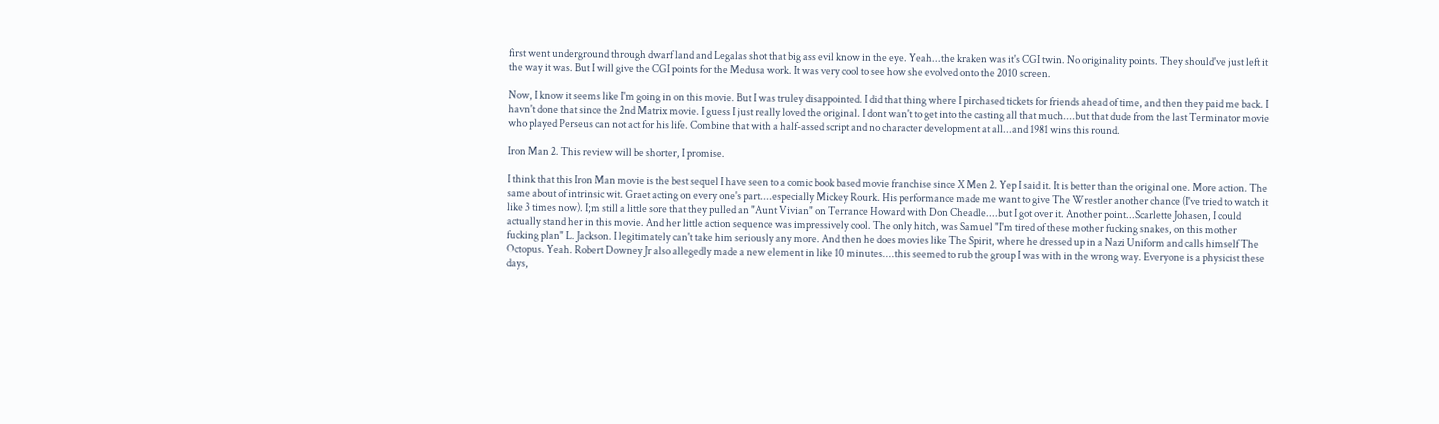first went underground through dwarf land and Legalas shot that big ass evil know in the eye. Yeah...the kraken was it's CGI twin. No originality points. They should've just left it the way it was. But I will give the CGI points for the Medusa work. It was very cool to see how she evolved onto the 2010 screen.

Now, I know it seems like I'm going in on this movie. But I was truley disappointed. I did that thing where I pirchased tickets for friends ahead of time, and then they paid me back. I havn't done that since the 2nd Matrix movie. I guess I just really loved the original. I dont wan't to get into the casting all that much....but that dude from the last Terminator movie who played Perseus can not act for his life. Combine that with a half-assed script and no character development at all...and 1981 wins this round.

Iron Man 2. This review will be shorter, I promise.

I think that this Iron Man movie is the best sequel I have seen to a comic book based movie franchise since X Men 2. Yep I said it. It is better than the original one. More action. The same about of intrinsic wit. Graet acting on every one's part....especially Mickey Rourk. His performance made me want to give The Wrestler another chance (I've tried to watch it like 3 times now). I;m still a little sore that they pulled an "Aunt Vivian" on Terrance Howard with Don Cheadle....but I got over it. Another point...Scarlette Johasen, I could actually stand her in this movie. And her little action sequence was impressively cool. The only hitch, was Samuel "I'm tired of these mother fucking snakes, on this mother fucking plan" L. Jackson. I legitimately can't take him seriously any more. And then he does movies like The Spirit, where he dressed up in a Nazi Uniform and calls himself The Octopus. Yeah. Robert Downey Jr also allegedly made a new element in like 10 minutes....this seemed to rub the group I was with in the wrong way. Everyone is a physicist these days,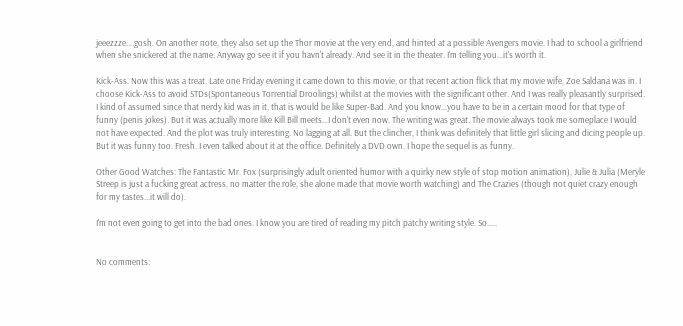jeeezzze....gosh. On another note, they also set up the Thor movie at the very end, and hinted at a possible Avengers movie. I had to school a girlfriend when she snickered at the name. Anyway go see it if you havn't already. And see it in the theater. I'm telling you...it's worth it.

Kick-Ass. Now this was a treat. Late one Friday evening it came down to this movie, or that recent action flick that my movie wife, Zoe Saldana was in. I choose Kick-Ass to avoid STDs(Spontaneous Torrential Droolings) whilst at the movies with the significant other. And I was really pleasantly surprised. I kind of assumed since that nerdy kid was in it, that is would be like Super-Bad. And you know...you have to be in a certain mood for that type of funny (penis jokes). But it was actually more like Kill Bill meets...I don't even now. The writing was great. The movie always took me someplace I would not have expected. And the plot was truly interesting. No lagging at all. But the clincher, I think was definitely that little girl slicing and dicing people up. But it was funny too. Fresh. I even talked about it at the office. Definitely a DVD own. I hope the sequel is as funny.

Other Good Watches: The Fantastic Mr. Fox (surprisingly adult oriented humor with a quirky new style of stop motion animation), Julie & Julia (Meryle Streep is just a fucking great actress, no matter the role, she alone made that movie worth watching) and The Crazies (though not quiet crazy enough for my tastes...it will do).

I'm not even going to get into the bad ones. I know you are tired of reading my pitch patchy writing style. So.....


No comments: